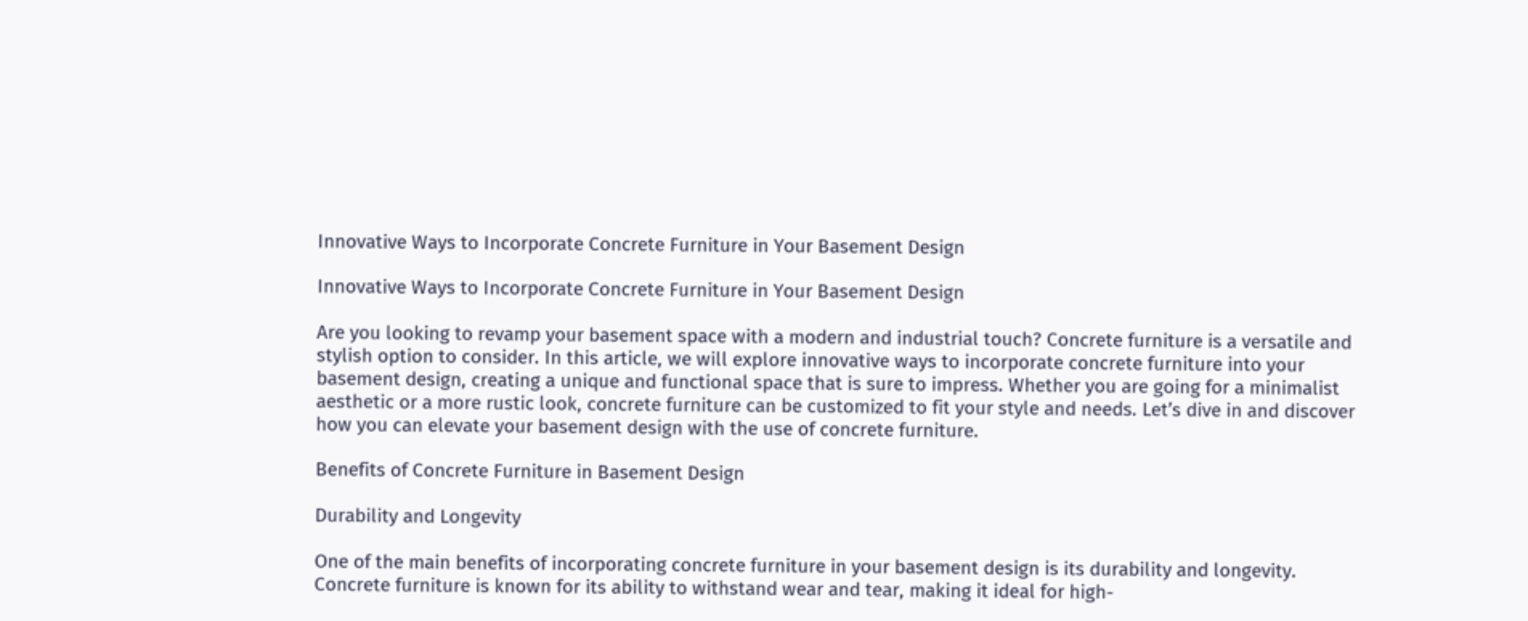Innovative Ways to Incorporate Concrete Furniture in Your Basement Design

Innovative Ways to Incorporate Concrete Furniture in Your Basement Design

Are you looking to revamp your basement space with a modern and industrial touch? Concrete furniture is a versatile and stylish option to consider. In this article, we will explore innovative ways to incorporate concrete furniture into your basement design, creating a unique and functional space that is sure to impress. Whether you are going for a minimalist aesthetic or a more rustic look, concrete furniture can be customized to fit your style and needs. Let’s dive in and discover how you can elevate your basement design with the use of concrete furniture.

Benefits of Concrete Furniture in Basement Design

Durability and Longevity

One of the main benefits of incorporating concrete furniture in your basement design is its durability and longevity. Concrete furniture is known for its ability to withstand wear and tear, making it ideal for high-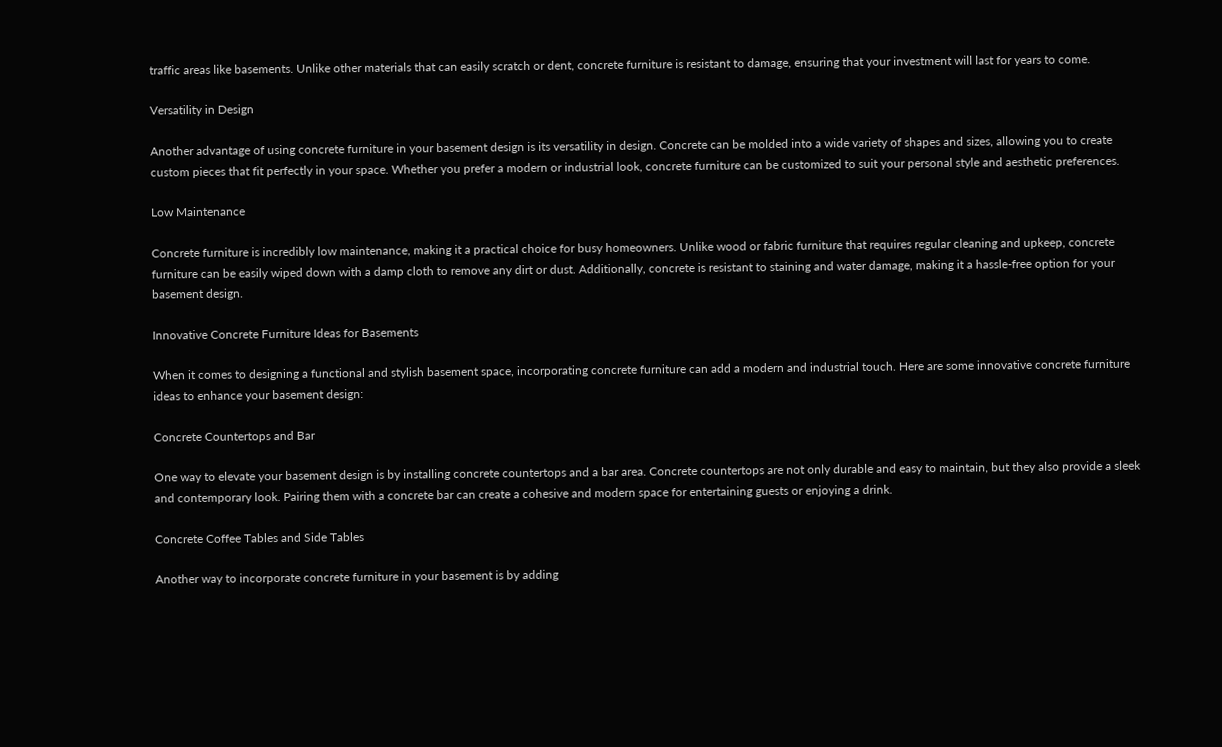traffic areas like basements. Unlike other materials that can easily scratch or dent, concrete furniture is resistant to damage, ensuring that your investment will last for years to come.

Versatility in Design

Another advantage of using concrete furniture in your basement design is its versatility in design. Concrete can be molded into a wide variety of shapes and sizes, allowing you to create custom pieces that fit perfectly in your space. Whether you prefer a modern or industrial look, concrete furniture can be customized to suit your personal style and aesthetic preferences.

Low Maintenance

Concrete furniture is incredibly low maintenance, making it a practical choice for busy homeowners. Unlike wood or fabric furniture that requires regular cleaning and upkeep, concrete furniture can be easily wiped down with a damp cloth to remove any dirt or dust. Additionally, concrete is resistant to staining and water damage, making it a hassle-free option for your basement design.

Innovative Concrete Furniture Ideas for Basements

When it comes to designing a functional and stylish basement space, incorporating concrete furniture can add a modern and industrial touch. Here are some innovative concrete furniture ideas to enhance your basement design:

Concrete Countertops and Bar

One way to elevate your basement design is by installing concrete countertops and a bar area. Concrete countertops are not only durable and easy to maintain, but they also provide a sleek and contemporary look. Pairing them with a concrete bar can create a cohesive and modern space for entertaining guests or enjoying a drink.

Concrete Coffee Tables and Side Tables

Another way to incorporate concrete furniture in your basement is by adding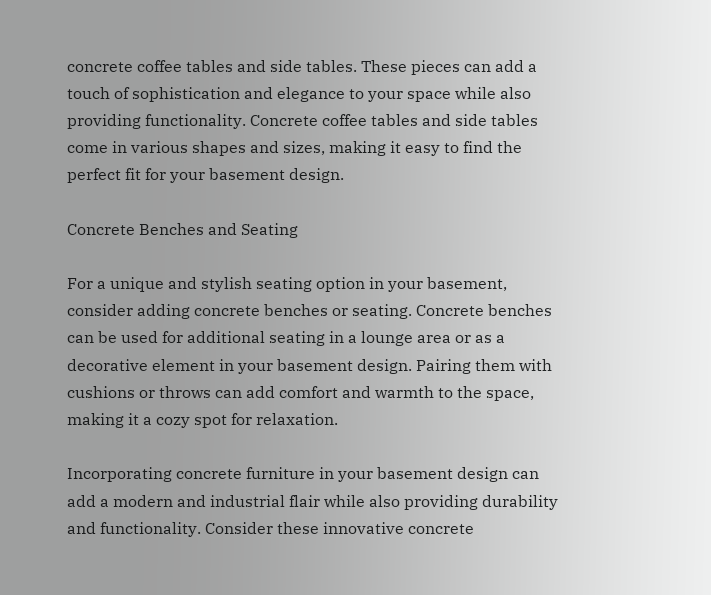concrete coffee tables and side tables. These pieces can add a touch of sophistication and elegance to your space while also providing functionality. Concrete coffee tables and side tables come in various shapes and sizes, making it easy to find the perfect fit for your basement design.

Concrete Benches and Seating

For a unique and stylish seating option in your basement, consider adding concrete benches or seating. Concrete benches can be used for additional seating in a lounge area or as a decorative element in your basement design. Pairing them with cushions or throws can add comfort and warmth to the space, making it a cozy spot for relaxation.

Incorporating concrete furniture in your basement design can add a modern and industrial flair while also providing durability and functionality. Consider these innovative concrete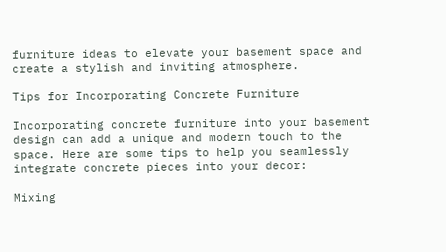furniture ideas to elevate your basement space and create a stylish and inviting atmosphere.

Tips for Incorporating Concrete Furniture

Incorporating concrete furniture into your basement design can add a unique and modern touch to the space. Here are some tips to help you seamlessly integrate concrete pieces into your decor:

Mixing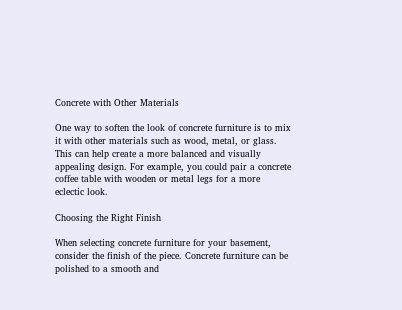Concrete with Other Materials

One way to soften the look of concrete furniture is to mix it with other materials such as wood, metal, or glass. This can help create a more balanced and visually appealing design. For example, you could pair a concrete coffee table with wooden or metal legs for a more eclectic look.

Choosing the Right Finish

When selecting concrete furniture for your basement, consider the finish of the piece. Concrete furniture can be polished to a smooth and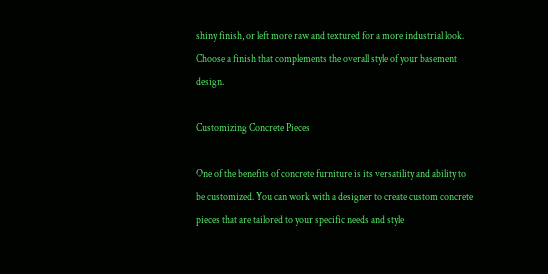shiny finish, or left more raw and textured for a more industrial look. Choose a finish that complements the overall style of your basement design.

Customizing Concrete Pieces

One of the benefits of concrete furniture is its versatility and ability to be customized. You can work with a designer to create custom concrete pieces that are tailored to your specific needs and style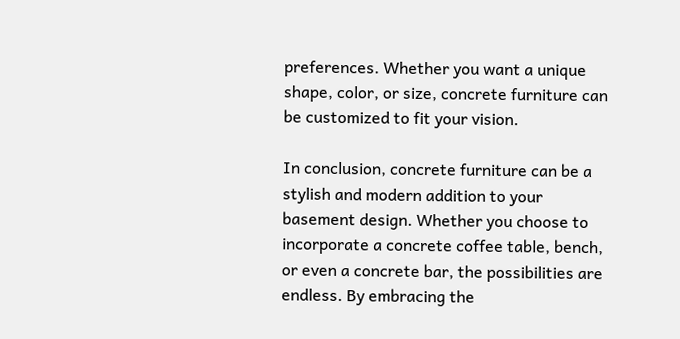preferences. Whether you want a unique shape, color, or size, concrete furniture can be customized to fit your vision.

In conclusion, concrete furniture can be a stylish and modern addition to your basement design. Whether you choose to incorporate a concrete coffee table, bench, or even a concrete bar, the possibilities are endless. By embracing the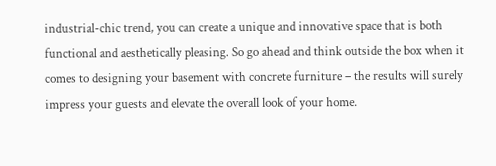industrial-chic trend, you can create a unique and innovative space that is both functional and aesthetically pleasing. So go ahead and think outside the box when it comes to designing your basement with concrete furniture – the results will surely impress your guests and elevate the overall look of your home.